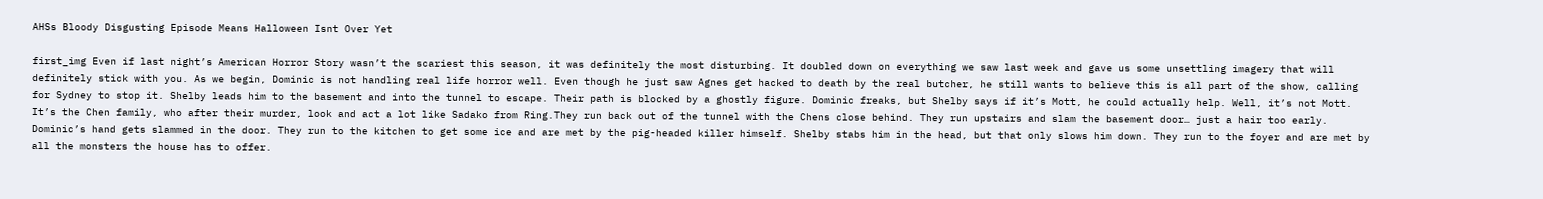AHSs Bloody Disgusting Episode Means Halloween Isnt Over Yet

first_img Even if last night’s American Horror Story wasn’t the scariest this season, it was definitely the most disturbing. It doubled down on everything we saw last week and gave us some unsettling imagery that will definitely stick with you. As we begin, Dominic is not handling real life horror well. Even though he just saw Agnes get hacked to death by the real butcher, he still wants to believe this is all part of the show, calling for Sydney to stop it. Shelby leads him to the basement and into the tunnel to escape. Their path is blocked by a ghostly figure. Dominic freaks, but Shelby says if it’s Mott, he could actually help. Well, it’s not Mott. It’s the Chen family, who after their murder, look and act a lot like Sadako from Ring.They run back out of the tunnel with the Chens close behind. They run upstairs and slam the basement door… just a hair too early. Dominic’s hand gets slammed in the door. They run to the kitchen to get some ice and are met by the pig-headed killer himself. Shelby stabs him in the head, but that only slows him down. They run to the foyer and are met by all the monsters the house has to offer.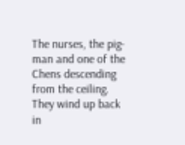The nurses, the pig-man and one of the Chens descending from the ceiling. They wind up back in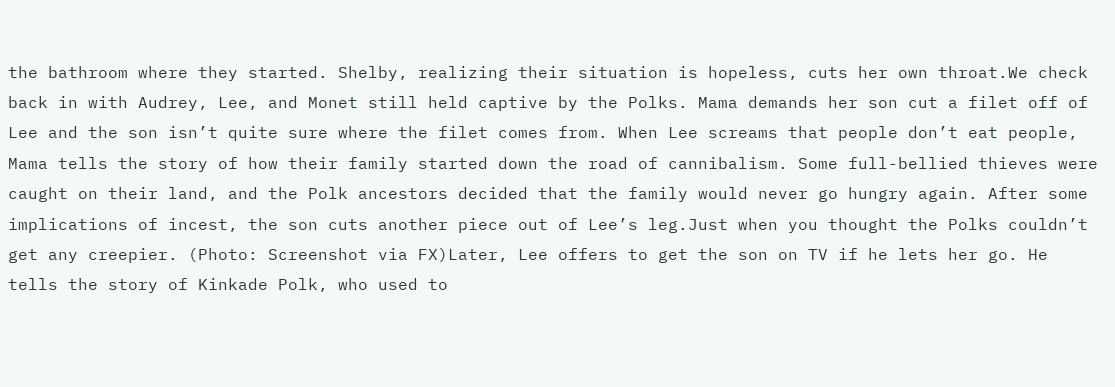the bathroom where they started. Shelby, realizing their situation is hopeless, cuts her own throat.We check back in with Audrey, Lee, and Monet still held captive by the Polks. Mama demands her son cut a filet off of Lee and the son isn’t quite sure where the filet comes from. When Lee screams that people don’t eat people, Mama tells the story of how their family started down the road of cannibalism. Some full-bellied thieves were caught on their land, and the Polk ancestors decided that the family would never go hungry again. After some implications of incest, the son cuts another piece out of Lee’s leg.Just when you thought the Polks couldn’t get any creepier. (Photo: Screenshot via FX)Later, Lee offers to get the son on TV if he lets her go. He tells the story of Kinkade Polk, who used to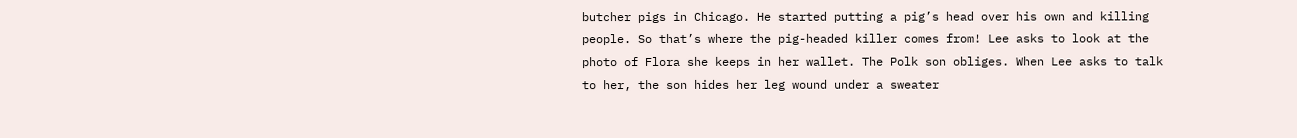butcher pigs in Chicago. He started putting a pig’s head over his own and killing people. So that’s where the pig-headed killer comes from! Lee asks to look at the photo of Flora she keeps in her wallet. The Polk son obliges. When Lee asks to talk to her, the son hides her leg wound under a sweater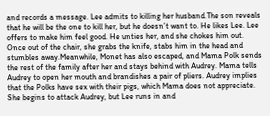and records a message. Lee admits to killing her husband.The son reveals that he will be the one to kill her, but he doesn’t want to. He likes Lee. Lee offers to make him feel good. He unties her, and she chokes him out. Once out of the chair, she grabs the knife, stabs him in the head and stumbles away.Meanwhile, Monet has also escaped, and Mama Polk sends the rest of the family after her and stays behind with Audrey. Mama tells Audrey to open her mouth and brandishes a pair of pliers. Audrey implies that the Polks have sex with their pigs, which Mama does not appreciate. She begins to attack Audrey, but Lee runs in and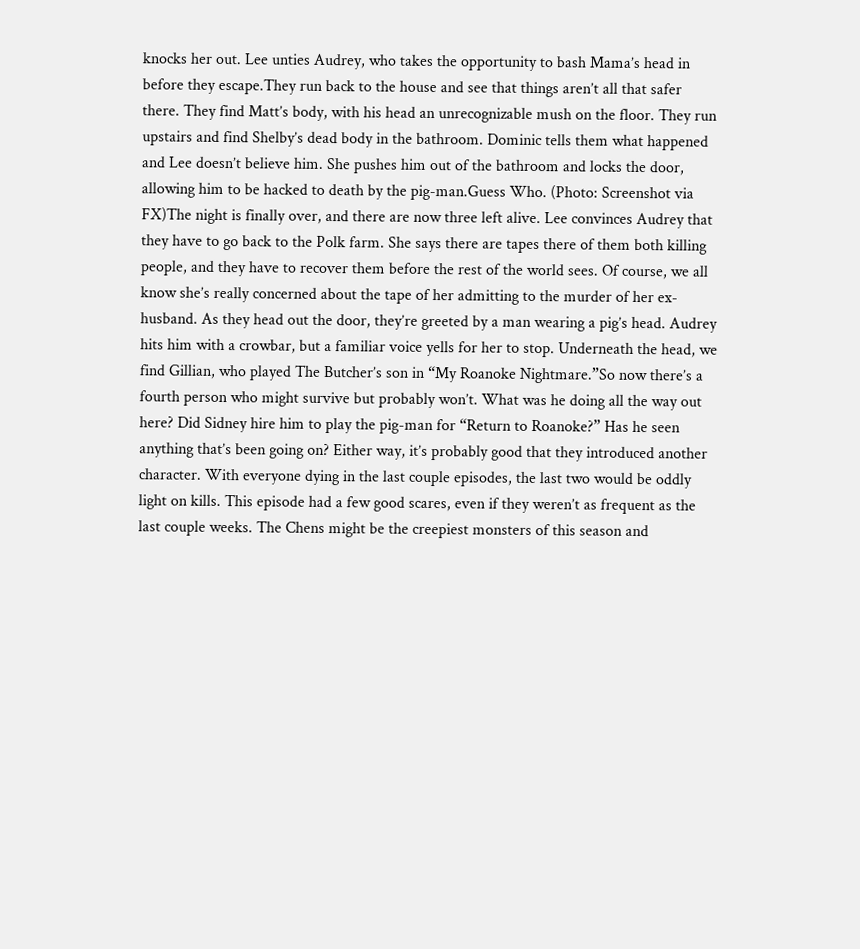knocks her out. Lee unties Audrey, who takes the opportunity to bash Mama’s head in before they escape.They run back to the house and see that things aren’t all that safer there. They find Matt’s body, with his head an unrecognizable mush on the floor. They run upstairs and find Shelby’s dead body in the bathroom. Dominic tells them what happened and Lee doesn’t believe him. She pushes him out of the bathroom and locks the door, allowing him to be hacked to death by the pig-man.Guess Who. (Photo: Screenshot via FX)The night is finally over, and there are now three left alive. Lee convinces Audrey that they have to go back to the Polk farm. She says there are tapes there of them both killing people, and they have to recover them before the rest of the world sees. Of course, we all know she’s really concerned about the tape of her admitting to the murder of her ex-husband. As they head out the door, they’re greeted by a man wearing a pig’s head. Audrey hits him with a crowbar, but a familiar voice yells for her to stop. Underneath the head, we find Gillian, who played The Butcher’s son in “My Roanoke Nightmare.”So now there’s a fourth person who might survive but probably won’t. What was he doing all the way out here? Did Sidney hire him to play the pig-man for “Return to Roanoke?” Has he seen anything that’s been going on? Either way, it’s probably good that they introduced another character. With everyone dying in the last couple episodes, the last two would be oddly light on kills. This episode had a few good scares, even if they weren’t as frequent as the last couple weeks. The Chens might be the creepiest monsters of this season and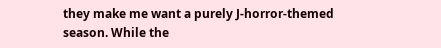they make me want a purely J-horror-themed season. While the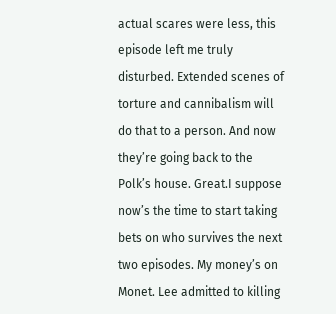actual scares were less, this episode left me truly disturbed. Extended scenes of torture and cannibalism will do that to a person. And now they’re going back to the Polk’s house. Great.I suppose now’s the time to start taking bets on who survives the next two episodes. My money’s on Monet. Lee admitted to killing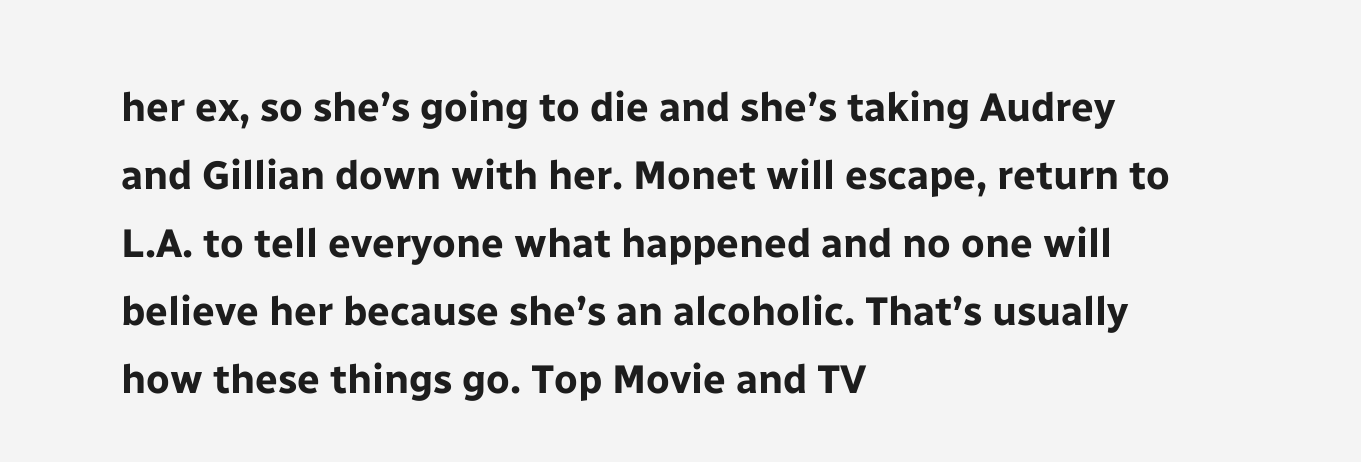her ex, so she’s going to die and she’s taking Audrey and Gillian down with her. Monet will escape, return to L.A. to tell everyone what happened and no one will believe her because she’s an alcoholic. That’s usually how these things go. Top Movie and TV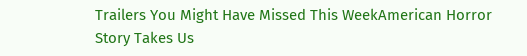Trailers You Might Have Missed This WeekAmerican Horror Story Takes Us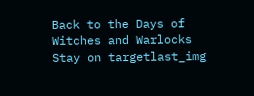Back to the Days of Witches and Warlocks Stay on targetlast_img